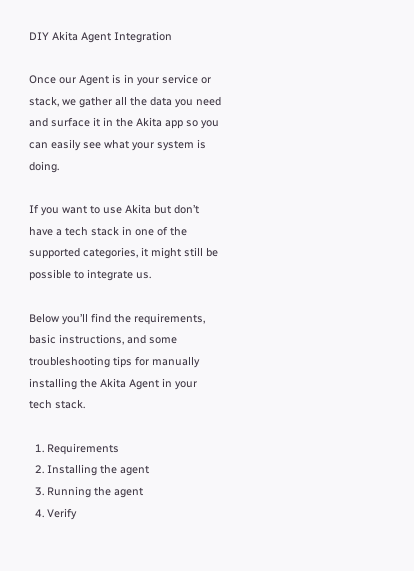DIY Akita Agent Integration

Once our Agent is in your service or stack, we gather all the data you need and surface it in the Akita app so you can easily see what your system is doing.

If you want to use Akita but don’t have a tech stack in one of the supported categories, it might still be possible to integrate us.

Below you’ll find the requirements, basic instructions, and some troubleshooting tips for manually installing the Akita Agent in your tech stack.

  1. Requirements
  2. Installing the agent
  3. Running the agent
  4. Verify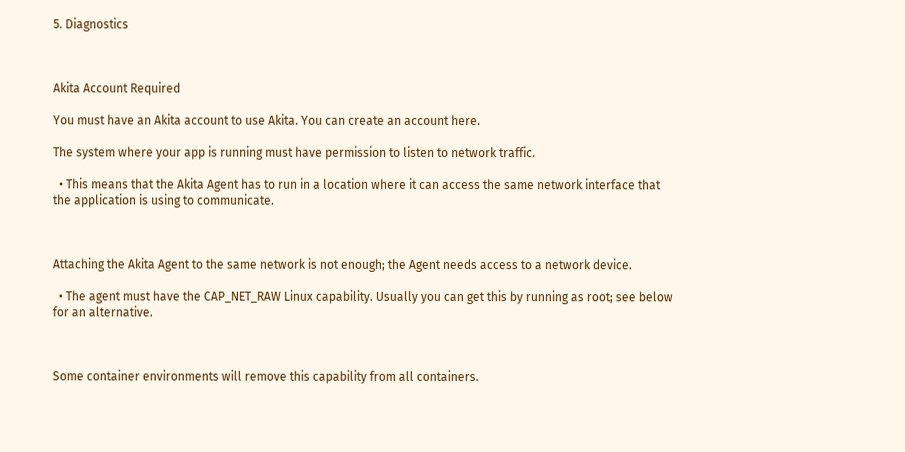5. Diagnostics



Akita Account Required

You must have an Akita account to use Akita. You can create an account here.

The system where your app is running must have permission to listen to network traffic.

  • This means that the Akita Agent has to run in a location where it can access the same network interface that the application is using to communicate.



Attaching the Akita Agent to the same network is not enough; the Agent needs access to a network device.

  • The agent must have the CAP_NET_RAW Linux capability. Usually you can get this by running as root; see below for an alternative.



Some container environments will remove this capability from all containers.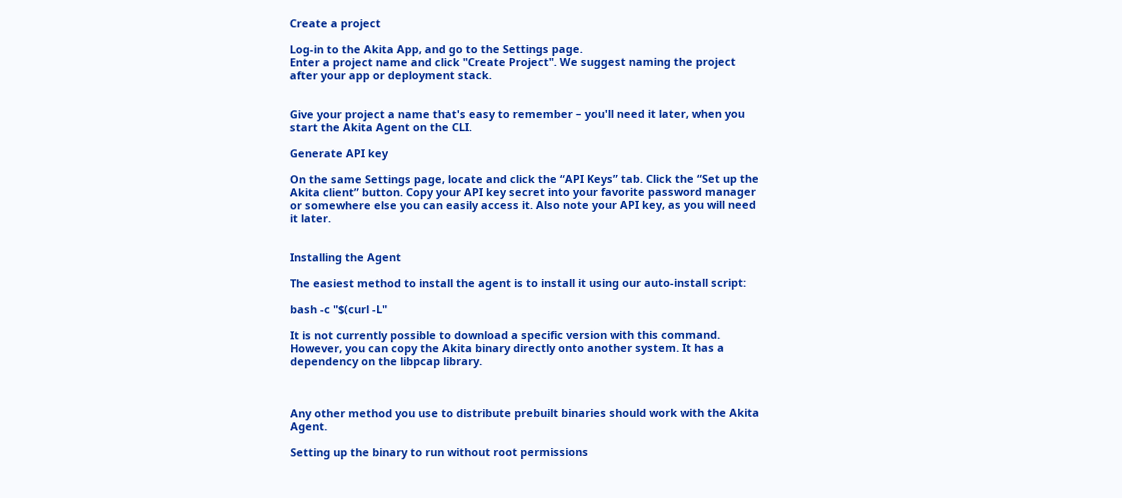Create a project

Log-in to the Akita App, and go to the Settings page.
Enter a project name and click "Create Project". We suggest naming the project after your app or deployment stack.


Give your project a name that's easy to remember – you'll need it later, when you start the Akita Agent on the CLI.

Generate API key

On the same Settings page, locate and click the “API Keys” tab. Click the “Set up the Akita client” button. Copy your API key secret into your favorite password manager or somewhere else you can easily access it. Also note your API key, as you will need it later.


Installing the Agent

The easiest method to install the agent is to install it using our auto-install script:

bash -c "$(curl -L"

It is not currently possible to download a specific version with this command. However, you can copy the Akita binary directly onto another system. It has a dependency on the libpcap library.



Any other method you use to distribute prebuilt binaries should work with the Akita Agent.

Setting up the binary to run without root permissions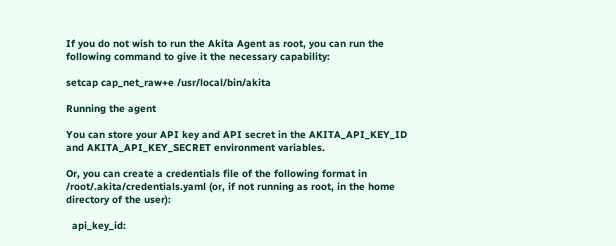If you do not wish to run the Akita Agent as root, you can run the following command to give it the necessary capability:

setcap cap_net_raw+e /usr/local/bin/akita

Running the agent

You can store your API key and API secret in the AKITA_API_KEY_ID and AKITA_API_KEY_SECRET environment variables.

Or, you can create a credentials file of the following format in /root/.akita/credentials.yaml (or, if not running as root, in the home directory of the user):

  api_key_id: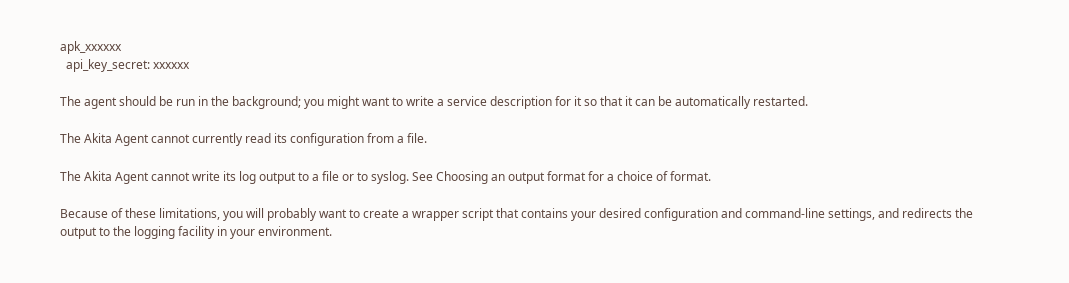apk_xxxxxx
  api_key_secret: xxxxxx

The agent should be run in the background; you might want to write a service description for it so that it can be automatically restarted.

The Akita Agent cannot currently read its configuration from a file.

The Akita Agent cannot write its log output to a file or to syslog. See Choosing an output format for a choice of format.

Because of these limitations, you will probably want to create a wrapper script that contains your desired configuration and command-line settings, and redirects the output to the logging facility in your environment.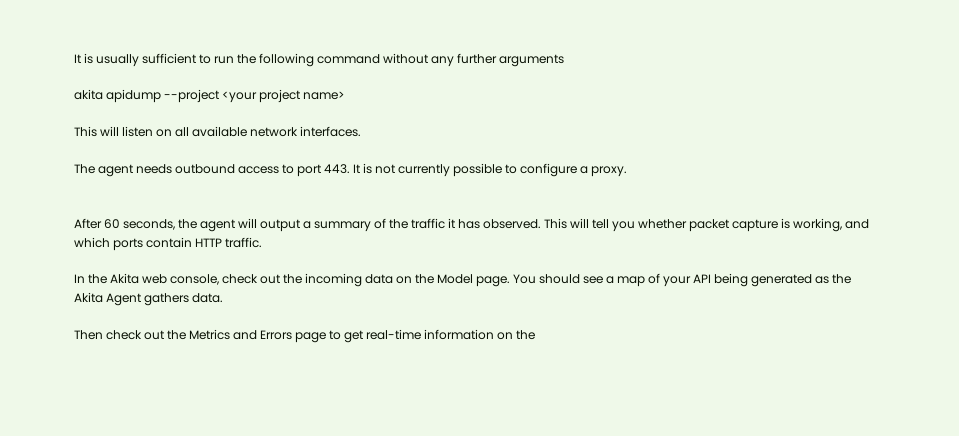It is usually sufficient to run the following command without any further arguments

akita apidump --project <your project name>

This will listen on all available network interfaces.

The agent needs outbound access to port 443. It is not currently possible to configure a proxy.


After 60 seconds, the agent will output a summary of the traffic it has observed. This will tell you whether packet capture is working, and which ports contain HTTP traffic.

In the Akita web console, check out the incoming data on the Model page. You should see a map of your API being generated as the Akita Agent gathers data.

Then check out the Metrics and Errors page to get real-time information on the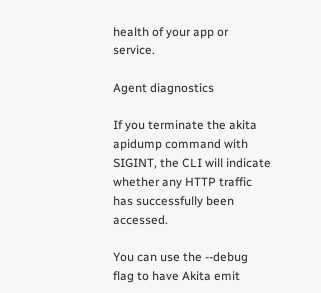health of your app or service.

Agent diagnostics

If you terminate the akita apidump command with SIGINT, the CLI will indicate whether any HTTP traffic has successfully been accessed.

You can use the --debug flag to have Akita emit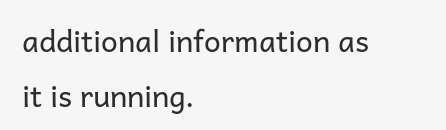additional information as it is running.